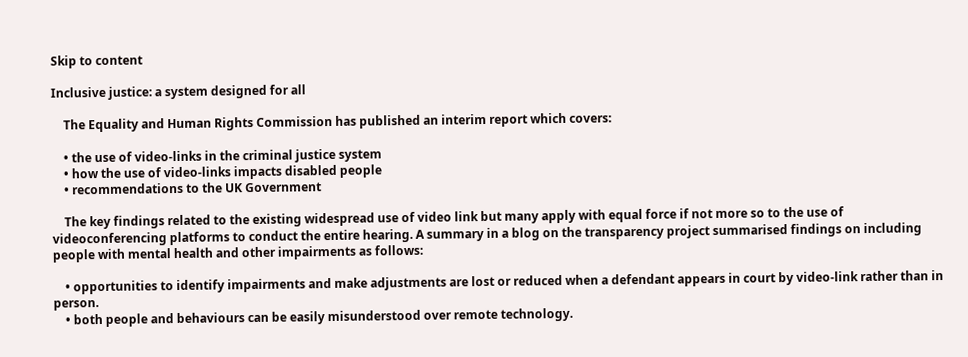Skip to content

Inclusive justice: a system designed for all

    The Equality and Human Rights Commission has published an interim report which covers:

    • the use of video-links in the criminal justice system
    • how the use of video-links impacts disabled people
    • recommendations to the UK Government

    The key findings related to the existing widespread use of video link but many apply with equal force if not more so to the use of videoconferencing platforms to conduct the entire hearing. A summary in a blog on the transparency project summarised findings on including people with mental health and other impairments as follows:

    • opportunities to identify impairments and make adjustments are lost or reduced when a defendant appears in court by video-link rather than in person.
    • both people and behaviours can be easily misunderstood over remote technology.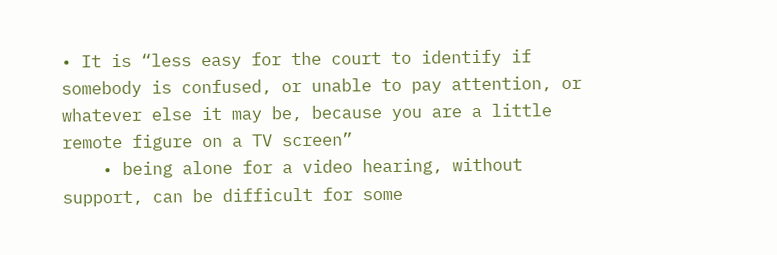• It is “less easy for the court to identify if somebody is confused, or unable to pay attention, or whatever else it may be, because you are a little remote figure on a TV screen”
    • being alone for a video hearing, without support, can be difficult for some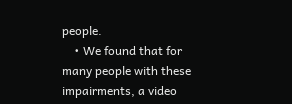people.
    • We found that for many people with these impairments, a video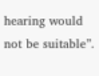hearing would not be suitable”.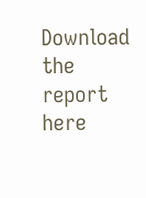Download the report here